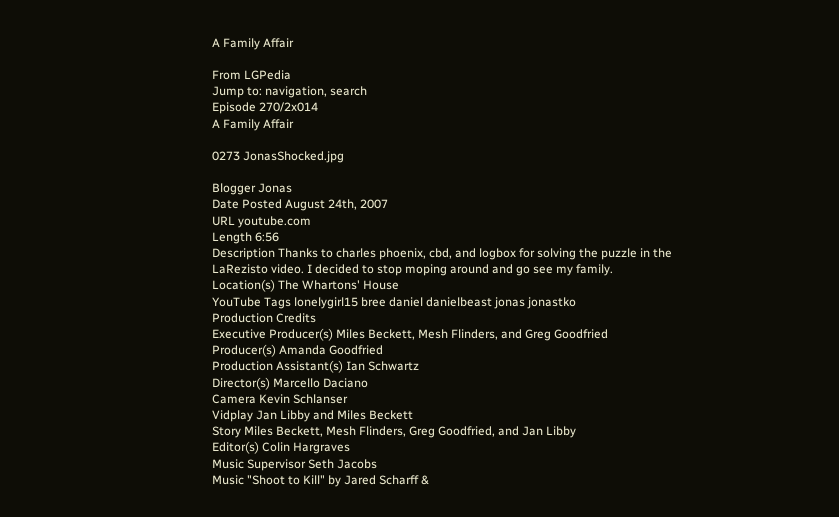A Family Affair

From LGPedia
Jump to: navigation, search
Episode 270/2x014
A Family Affair

0273 JonasShocked.jpg

Blogger Jonas
Date Posted August 24th, 2007
URL youtube.com
Length 6:56
Description Thanks to charles phoenix, cbd, and logbox for solving the puzzle in the LaRezisto video. I decided to stop moping around and go see my family.
Location(s) The Whartons' House
YouTube Tags lonelygirl15 bree daniel danielbeast jonas jonastko
Production Credits
Executive Producer(s) Miles Beckett, Mesh Flinders, and Greg Goodfried
Producer(s) Amanda Goodfried
Production Assistant(s) Ian Schwartz
Director(s) Marcello Daciano
Camera Kevin Schlanser
Vidplay Jan Libby and Miles Beckett
Story Miles Beckett, Mesh Flinders, Greg Goodfried, and Jan Libby
Editor(s) Colin Hargraves
Music Supervisor Seth Jacobs
Music "Shoot to Kill" by Jared Scharff &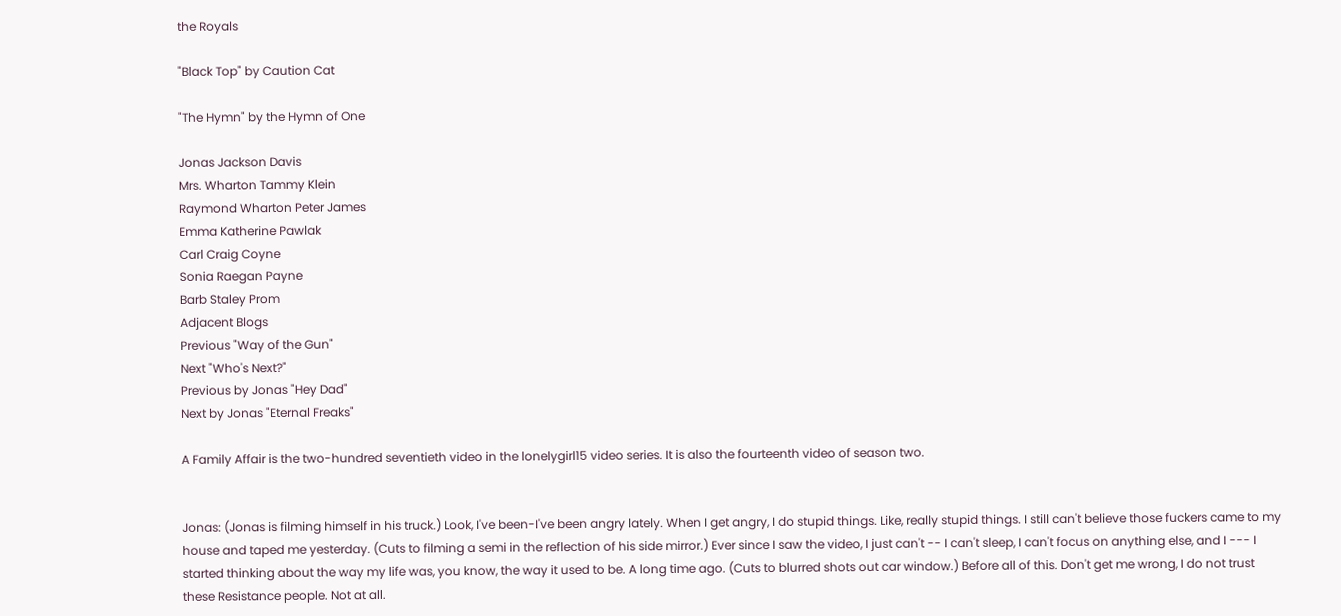the Royals

"Black Top" by Caution Cat

"The Hymn" by the Hymn of One

Jonas Jackson Davis
Mrs. Wharton Tammy Klein
Raymond Wharton Peter James
Emma Katherine Pawlak
Carl Craig Coyne
Sonia Raegan Payne
Barb Staley Prom
Adjacent Blogs
Previous "Way of the Gun"
Next "Who's Next?"
Previous by Jonas "Hey Dad"
Next by Jonas "Eternal Freaks"

A Family Affair is the two-hundred seventieth video in the lonelygirl15 video series. It is also the fourteenth video of season two.


Jonas: (Jonas is filming himself in his truck.) Look, I've been-I've been angry lately. When I get angry, I do stupid things. Like, really stupid things. I still can't believe those fuckers came to my house and taped me yesterday. (Cuts to filming a semi in the reflection of his side mirror.) Ever since I saw the video, I just can't -- I can't sleep, I can't focus on anything else, and I --- I started thinking about the way my life was, you know, the way it used to be. A long time ago. (Cuts to blurred shots out car window.) Before all of this. Don't get me wrong, I do not trust these Resistance people. Not at all.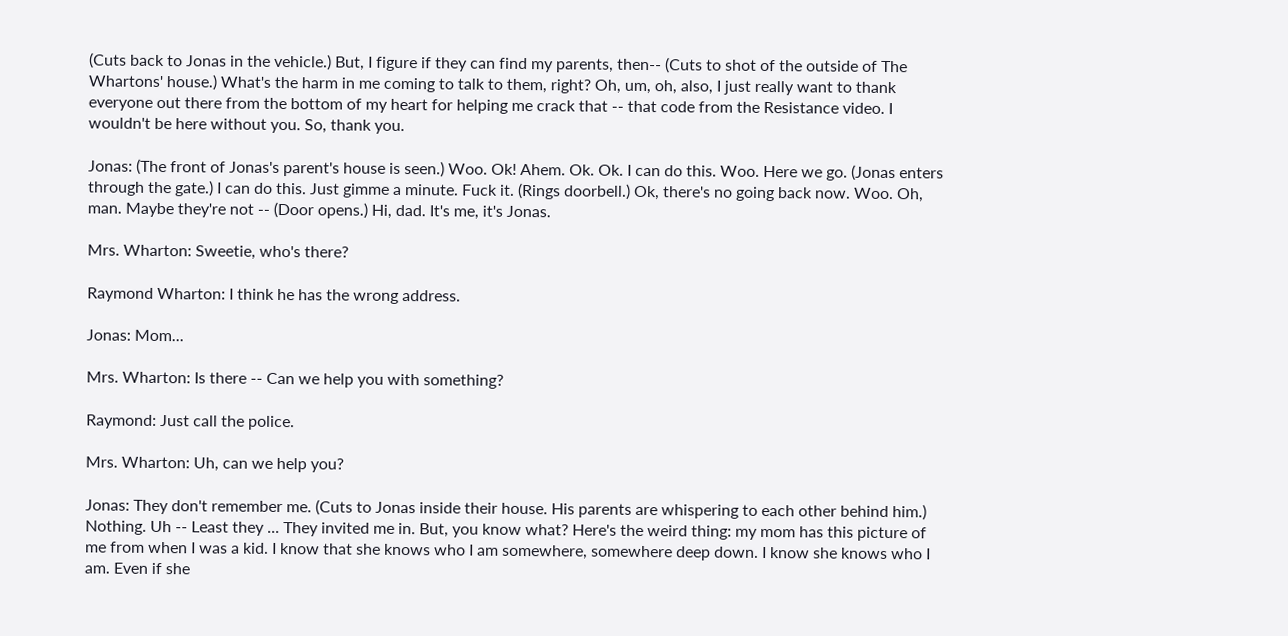(Cuts back to Jonas in the vehicle.) But, I figure if they can find my parents, then-- (Cuts to shot of the outside of The Whartons' house.) What's the harm in me coming to talk to them, right? Oh, um, oh, also, I just really want to thank everyone out there from the bottom of my heart for helping me crack that -- that code from the Resistance video. I wouldn't be here without you. So, thank you.

Jonas: (The front of Jonas's parent's house is seen.) Woo. Ok! Ahem. Ok. Ok. I can do this. Woo. Here we go. (Jonas enters through the gate.) I can do this. Just gimme a minute. Fuck it. (Rings doorbell.) Ok, there's no going back now. Woo. Oh, man. Maybe they're not -- (Door opens.) Hi, dad. It's me, it's Jonas.

Mrs. Wharton: Sweetie, who's there?

Raymond Wharton: I think he has the wrong address.

Jonas: Mom...

Mrs. Wharton: Is there -- Can we help you with something?

Raymond: Just call the police.

Mrs. Wharton: Uh, can we help you?

Jonas: They don't remember me. (Cuts to Jonas inside their house. His parents are whispering to each other behind him.) Nothing. Uh -- Least they ... They invited me in. But, you know what? Here's the weird thing: my mom has this picture of me from when I was a kid. I know that she knows who I am somewhere, somewhere deep down. I know she knows who I am. Even if she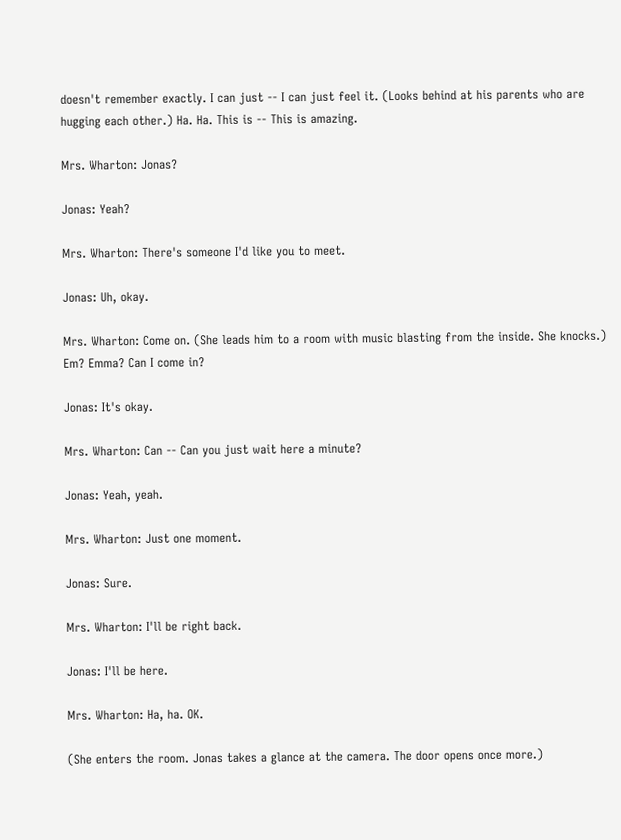doesn't remember exactly. I can just -- I can just feel it. (Looks behind at his parents who are hugging each other.) Ha. Ha. This is -- This is amazing.

Mrs. Wharton: Jonas?

Jonas: Yeah?

Mrs. Wharton: There's someone I'd like you to meet.

Jonas: Uh, okay.

Mrs. Wharton: Come on. (She leads him to a room with music blasting from the inside. She knocks.) Em? Emma? Can I come in?

Jonas: It's okay.

Mrs. Wharton: Can -- Can you just wait here a minute?

Jonas: Yeah, yeah.

Mrs. Wharton: Just one moment.

Jonas: Sure.

Mrs. Wharton: I'll be right back.

Jonas: I'll be here.

Mrs. Wharton: Ha, ha. OK.

(She enters the room. Jonas takes a glance at the camera. The door opens once more.)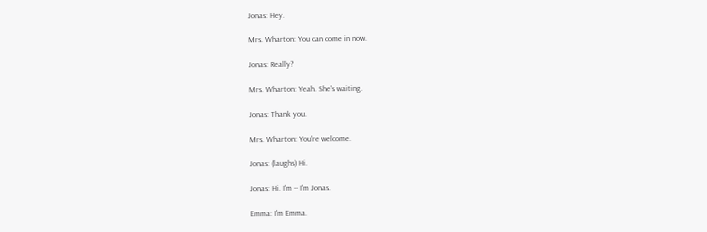Jonas: Hey.

Mrs. Wharton: You can come in now.

Jonas: Really?

Mrs. Wharton: Yeah. She's waiting.

Jonas: Thank you.

Mrs. Wharton: You're welcome.

Jonas: (laughs) Hi.

Jonas: Hi. I'm -- I'm Jonas.

Emma: I'm Emma.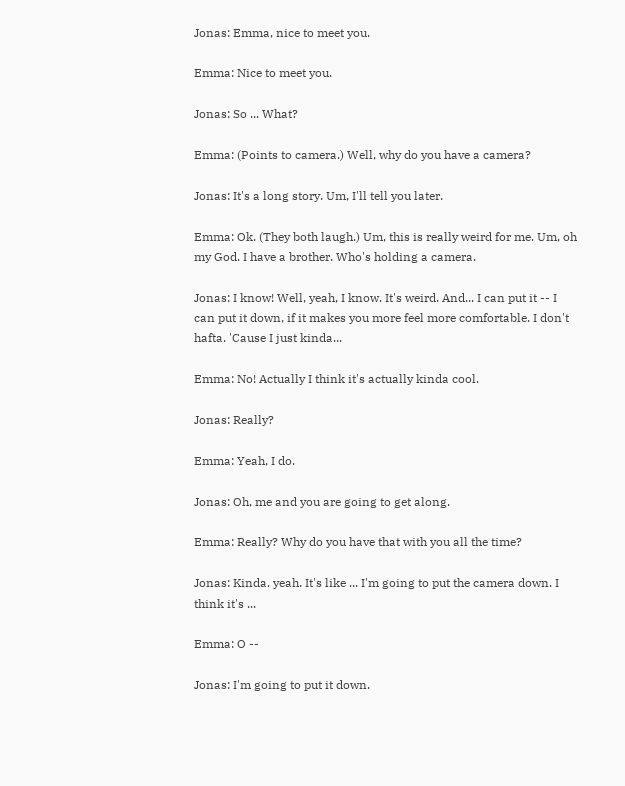Jonas: Emma, nice to meet you.

Emma: Nice to meet you.

Jonas: So ... What?

Emma: (Points to camera.) Well, why do you have a camera?

Jonas: It's a long story. Um, I'll tell you later.

Emma: Ok. (They both laugh.) Um, this is really weird for me. Um, oh my God. I have a brother. Who's holding a camera.

Jonas: I know! Well, yeah, I know. It's weird. And... I can put it -- I can put it down, if it makes you more feel more comfortable. I don't hafta. 'Cause I just kinda...

Emma: No! Actually I think it's actually kinda cool.

Jonas: Really?

Emma: Yeah, I do.

Jonas: Oh, me and you are going to get along.

Emma: Really? Why do you have that with you all the time?

Jonas: Kinda. yeah. It's like ... I'm going to put the camera down. I think it's ...

Emma: O --

Jonas: I'm going to put it down.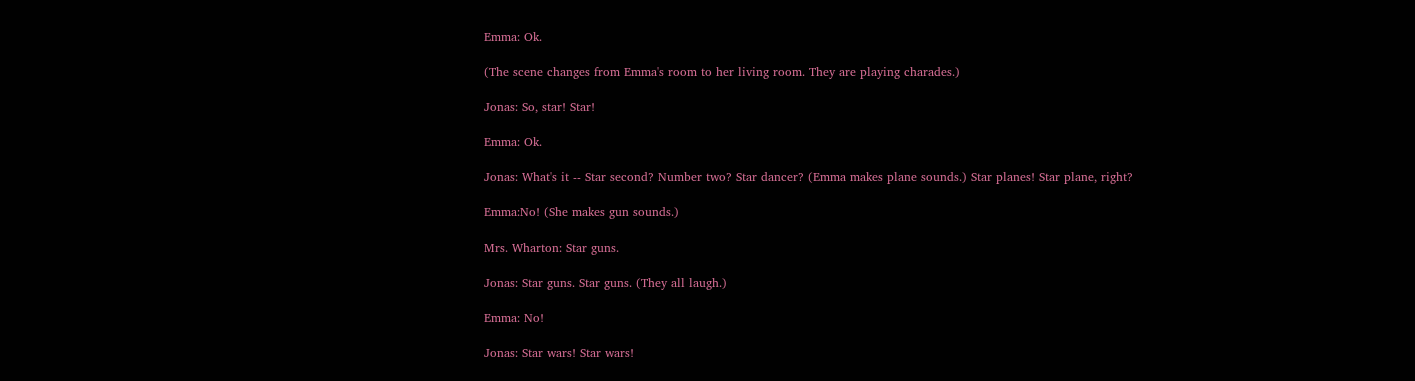Emma: Ok.

(The scene changes from Emma's room to her living room. They are playing charades.)

Jonas: So, star! Star!

Emma: Ok.

Jonas: What's it -- Star second? Number two? Star dancer? (Emma makes plane sounds.) Star planes! Star plane, right?

Emma:No! (She makes gun sounds.)

Mrs. Wharton: Star guns.

Jonas: Star guns. Star guns. (They all laugh.)

Emma: No!

Jonas: Star wars! Star wars!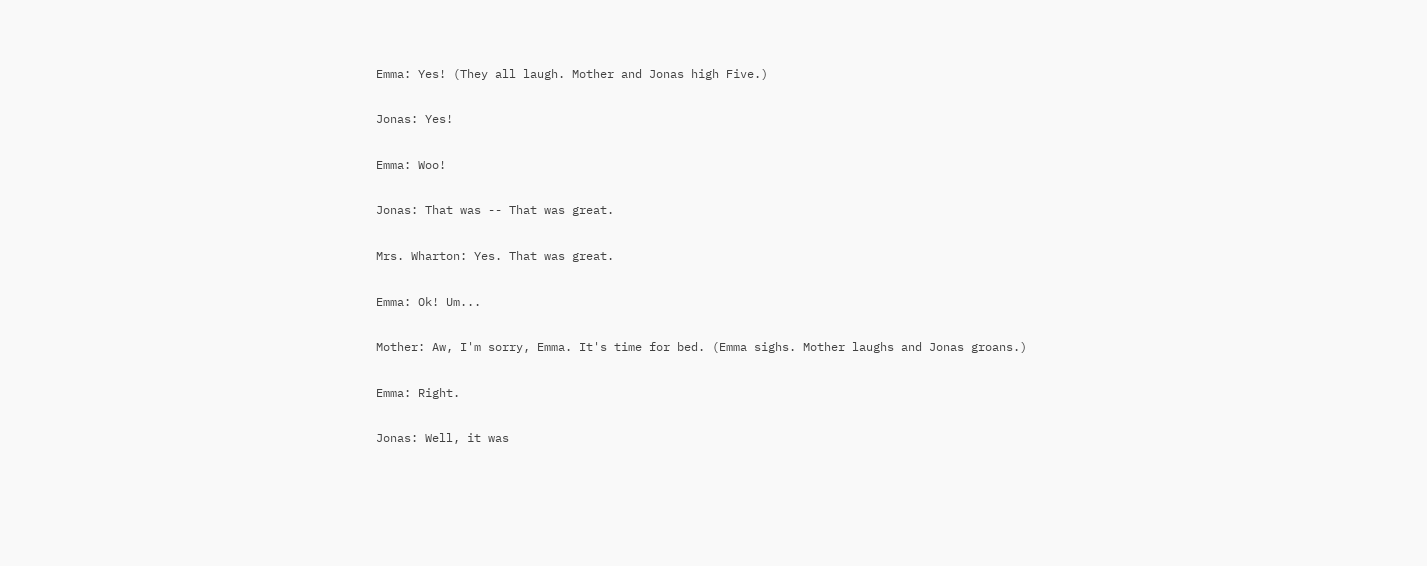Emma: Yes! (They all laugh. Mother and Jonas high Five.)

Jonas: Yes!

Emma: Woo!

Jonas: That was -- That was great.

Mrs. Wharton: Yes. That was great.

Emma: Ok! Um...

Mother: Aw, I'm sorry, Emma. It's time for bed. (Emma sighs. Mother laughs and Jonas groans.)

Emma: Right.

Jonas: Well, it was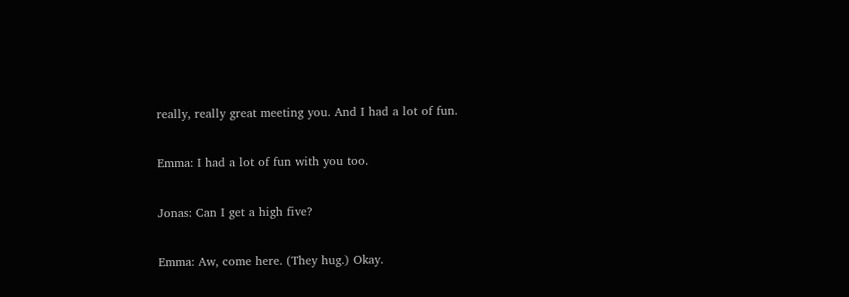really, really great meeting you. And I had a lot of fun.

Emma: I had a lot of fun with you too.

Jonas: Can I get a high five?

Emma: Aw, come here. (They hug.) Okay.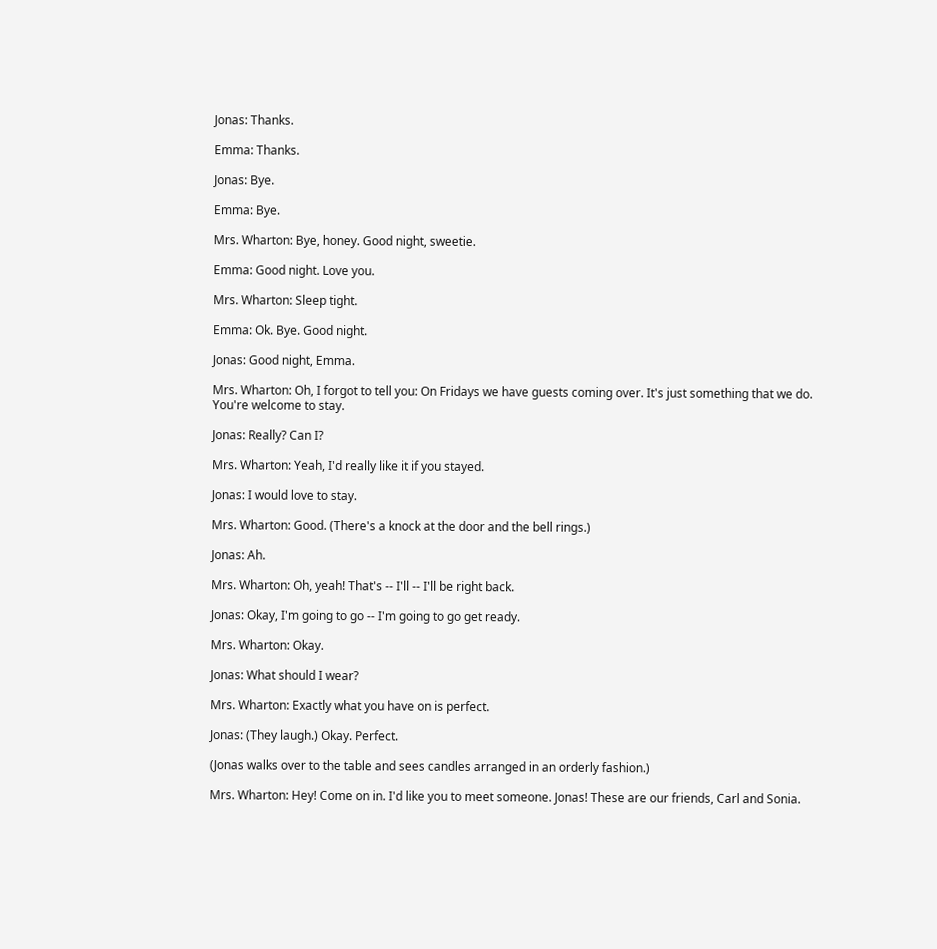Jonas: Thanks.

Emma: Thanks.

Jonas: Bye.

Emma: Bye.

Mrs. Wharton: Bye, honey. Good night, sweetie.

Emma: Good night. Love you.

Mrs. Wharton: Sleep tight.

Emma: Ok. Bye. Good night.

Jonas: Good night, Emma.

Mrs. Wharton: Oh, I forgot to tell you: On Fridays we have guests coming over. It's just something that we do. You're welcome to stay.

Jonas: Really? Can I?

Mrs. Wharton: Yeah, I'd really like it if you stayed.

Jonas: I would love to stay.

Mrs. Wharton: Good. (There's a knock at the door and the bell rings.)

Jonas: Ah.

Mrs. Wharton: Oh, yeah! That's -- I'll -- I'll be right back.

Jonas: Okay, I'm going to go -- I'm going to go get ready.

Mrs. Wharton: Okay.

Jonas: What should I wear?

Mrs. Wharton: Exactly what you have on is perfect.

Jonas: (They laugh.) Okay. Perfect.

(Jonas walks over to the table and sees candles arranged in an orderly fashion.)

Mrs. Wharton: Hey! Come on in. I'd like you to meet someone. Jonas! These are our friends, Carl and Sonia.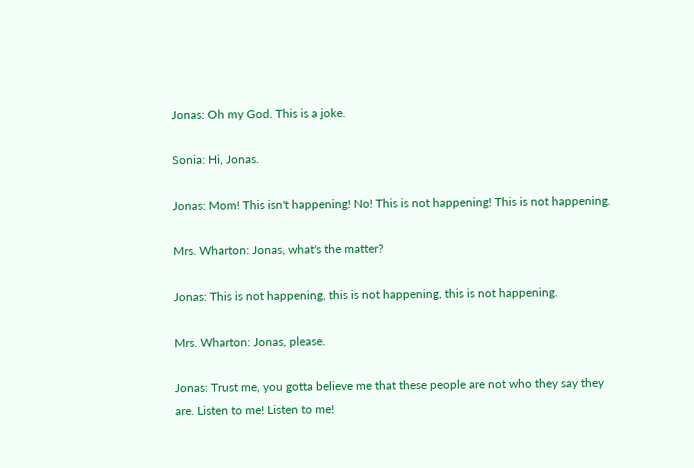Jonas: Oh my God. This is a joke.

Sonia: Hi, Jonas.

Jonas: Mom! This isn't happening! No! This is not happening! This is not happening.

Mrs. Wharton: Jonas, what's the matter?

Jonas: This is not happening, this is not happening, this is not happening.

Mrs. Wharton: Jonas, please.

Jonas: Trust me, you gotta believe me that these people are not who they say they are. Listen to me! Listen to me!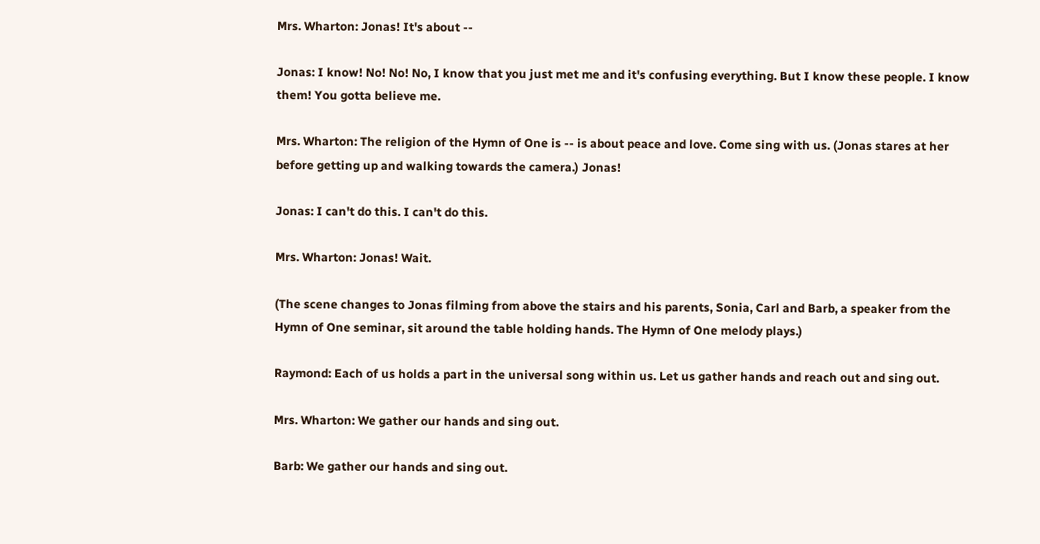Mrs. Wharton: Jonas! It's about --

Jonas: I know! No! No! No, I know that you just met me and it's confusing everything. But I know these people. I know them! You gotta believe me.

Mrs. Wharton: The religion of the Hymn of One is -- is about peace and love. Come sing with us. (Jonas stares at her before getting up and walking towards the camera.) Jonas!

Jonas: I can't do this. I can't do this.

Mrs. Wharton: Jonas! Wait.

(The scene changes to Jonas filming from above the stairs and his parents, Sonia, Carl and Barb, a speaker from the Hymn of One seminar, sit around the table holding hands. The Hymn of One melody plays.)

Raymond: Each of us holds a part in the universal song within us. Let us gather hands and reach out and sing out.

Mrs. Wharton: We gather our hands and sing out.

Barb: We gather our hands and sing out.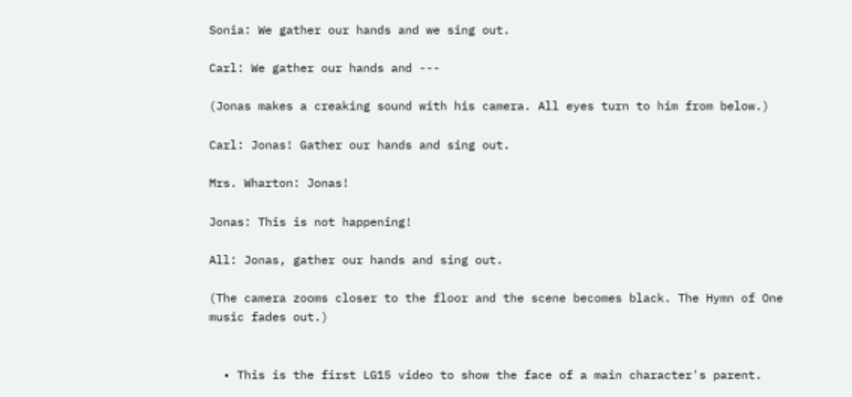Sonia: We gather our hands and we sing out.

Carl: We gather our hands and ---

(Jonas makes a creaking sound with his camera. All eyes turn to him from below.)

Carl: Jonas! Gather our hands and sing out.

Mrs. Wharton: Jonas!

Jonas: This is not happening!

All: Jonas, gather our hands and sing out.

(The camera zooms closer to the floor and the scene becomes black. The Hymn of One music fades out.)


  • This is the first LG15 video to show the face of a main character's parent.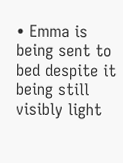• Emma is being sent to bed despite it being still visibly light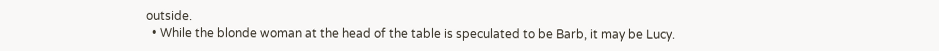outside.
  • While the blonde woman at the head of the table is speculated to be Barb, it may be Lucy.